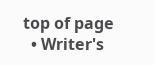top of page
  • Writer's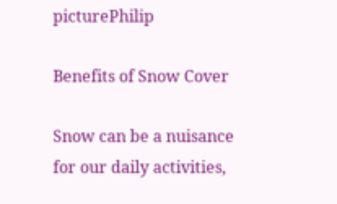picturePhilip

Benefits of Snow Cover

Snow can be a nuisance for our daily activities,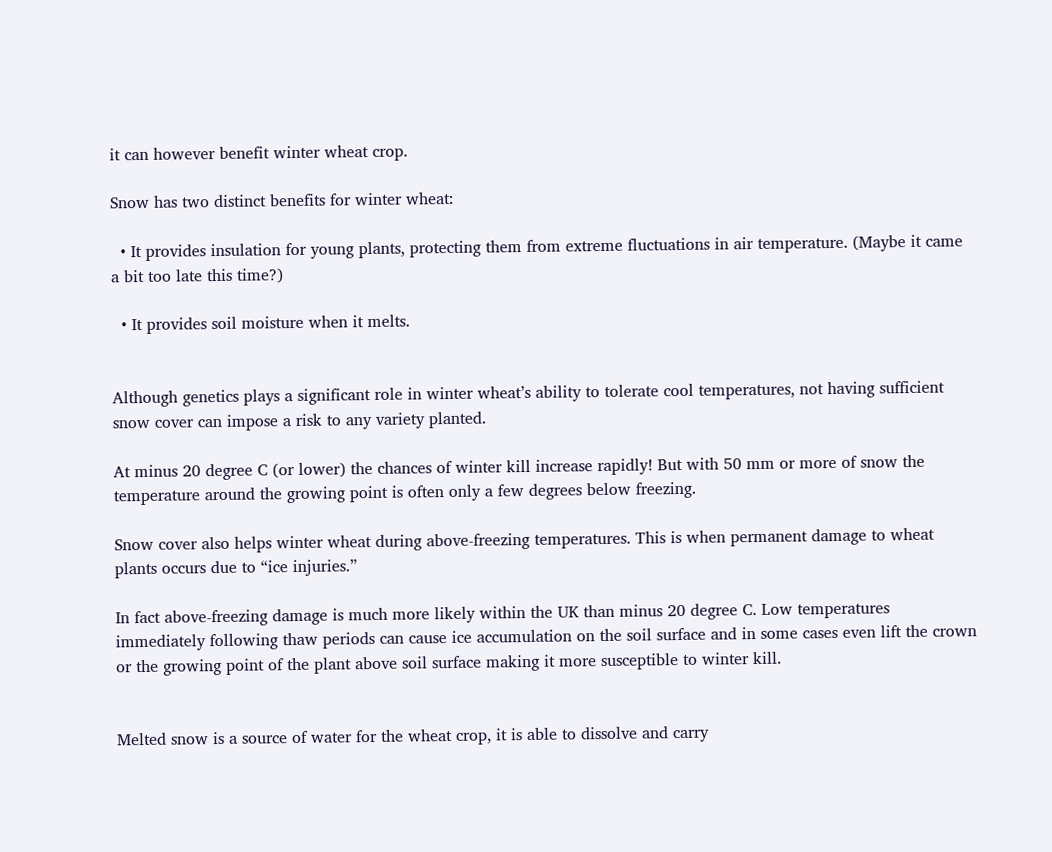it can however benefit winter wheat crop.

Snow has two distinct benefits for winter wheat:

  • It provides insulation for young plants, protecting them from extreme fluctuations in air temperature. (Maybe it came a bit too late this time?)

  • It provides soil moisture when it melts.


Although genetics plays a significant role in winter wheat’s ability to tolerate cool temperatures, not having sufficient snow cover can impose a risk to any variety planted.

At minus 20 degree C (or lower) the chances of winter kill increase rapidly! But with 50 mm or more of snow the temperature around the growing point is often only a few degrees below freezing.

Snow cover also helps winter wheat during above-freezing temperatures. This is when permanent damage to wheat plants occurs due to “ice injuries.”

In fact above-freezing damage is much more likely within the UK than minus 20 degree C. Low temperatures immediately following thaw periods can cause ice accumulation on the soil surface and in some cases even lift the crown or the growing point of the plant above soil surface making it more susceptible to winter kill.


Melted snow is a source of water for the wheat crop, it is able to dissolve and carry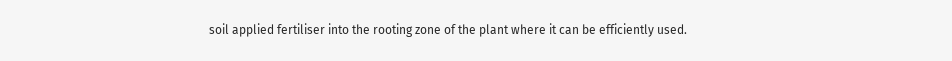soil applied fertiliser into the rooting zone of the plant where it can be efficiently used.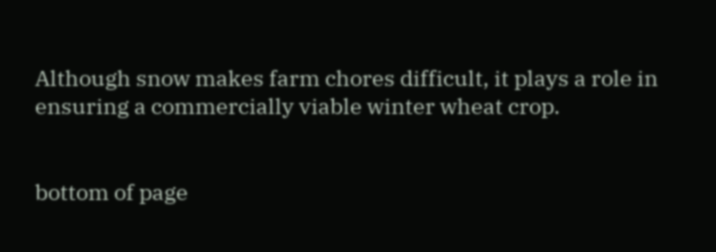Although snow makes farm chores difficult, it plays a role in ensuring a commercially viable winter wheat crop.


bottom of page